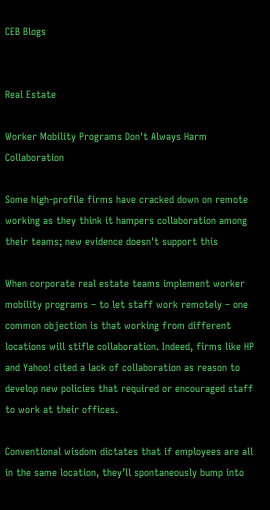CEB Blogs


Real Estate

Worker Mobility Programs Don't Always Harm Collaboration

Some high-profile firms have cracked down on remote working as they think it hampers collaboration among their teams; new evidence doesn't support this

When corporate real estate teams implement worker mobility programs – to let staff work remotely – one common objection is that working from different locations will stifle collaboration. Indeed, firms like HP and Yahoo! cited a lack of collaboration as reason to develop new policies that required or encouraged staff to work at their offices.

Conventional wisdom dictates that if employees are all in the same location, they’ll spontaneously bump into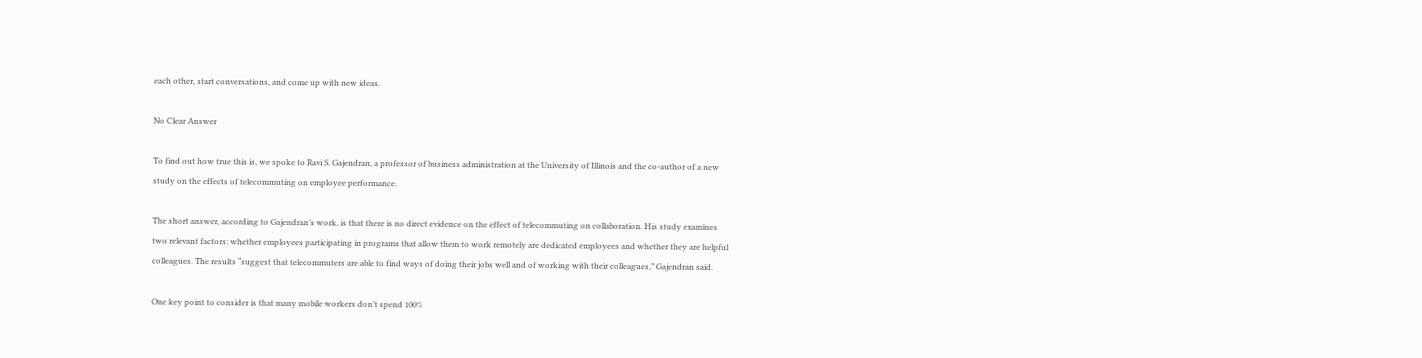each other, start conversations, and come up with new ideas.

No Clear Answer

To find out how true this is, we spoke to Ravi S. Gajendran, a professor of business administration at the University of Illinois and the co-author of a new study on the effects of telecommuting on employee performance.

The short answer, according to Gajendran’s work, is that there is no direct evidence on the effect of telecommuting on collaboration. His study examines two relevant factors: whether employees participating in programs that allow them to work remotely are dedicated employees and whether they are helpful colleagues. The results “suggest that telecommuters are able to find ways of doing their jobs well and of working with their colleagues,” Gajendran said.

One key point to consider is that many mobile workers don’t spend 100%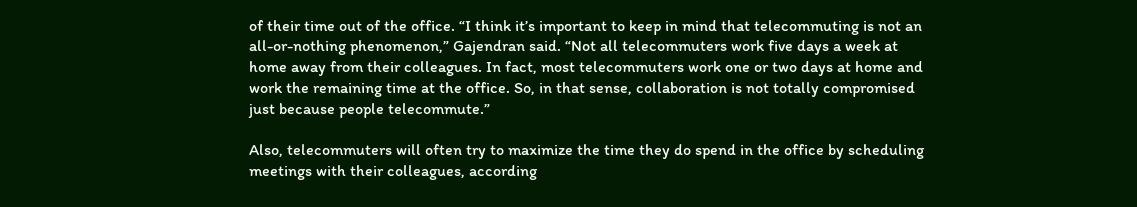of their time out of the office. “I think it’s important to keep in mind that telecommuting is not an all-or-nothing phenomenon,” Gajendran said. “Not all telecommuters work five days a week at home away from their colleagues. In fact, most telecommuters work one or two days at home and work the remaining time at the office. So, in that sense, collaboration is not totally compromised just because people telecommute.”

Also, telecommuters will often try to maximize the time they do spend in the office by scheduling meetings with their colleagues, according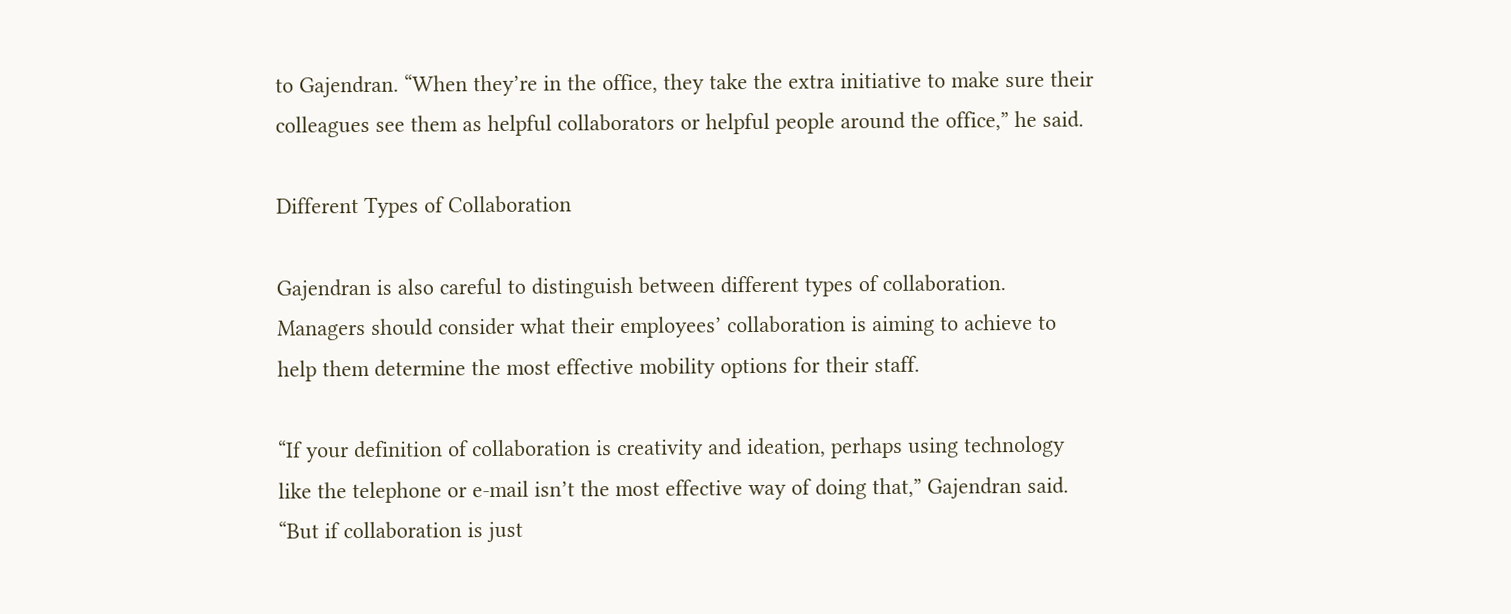to Gajendran. “When they’re in the office, they take the extra initiative to make sure their colleagues see them as helpful collaborators or helpful people around the office,” he said.

Different Types of Collaboration

Gajendran is also careful to distinguish between different types of collaboration. Managers should consider what their employees’ collaboration is aiming to achieve to help them determine the most effective mobility options for their staff.

“If your definition of collaboration is creativity and ideation, perhaps using technology like the telephone or e-mail isn’t the most effective way of doing that,” Gajendran said. “But if collaboration is just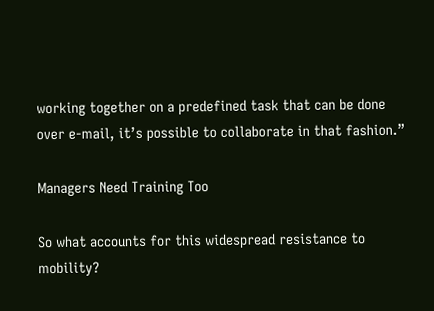working together on a predefined task that can be done over e-mail, it’s possible to collaborate in that fashion.”

Managers Need Training Too

So what accounts for this widespread resistance to mobility?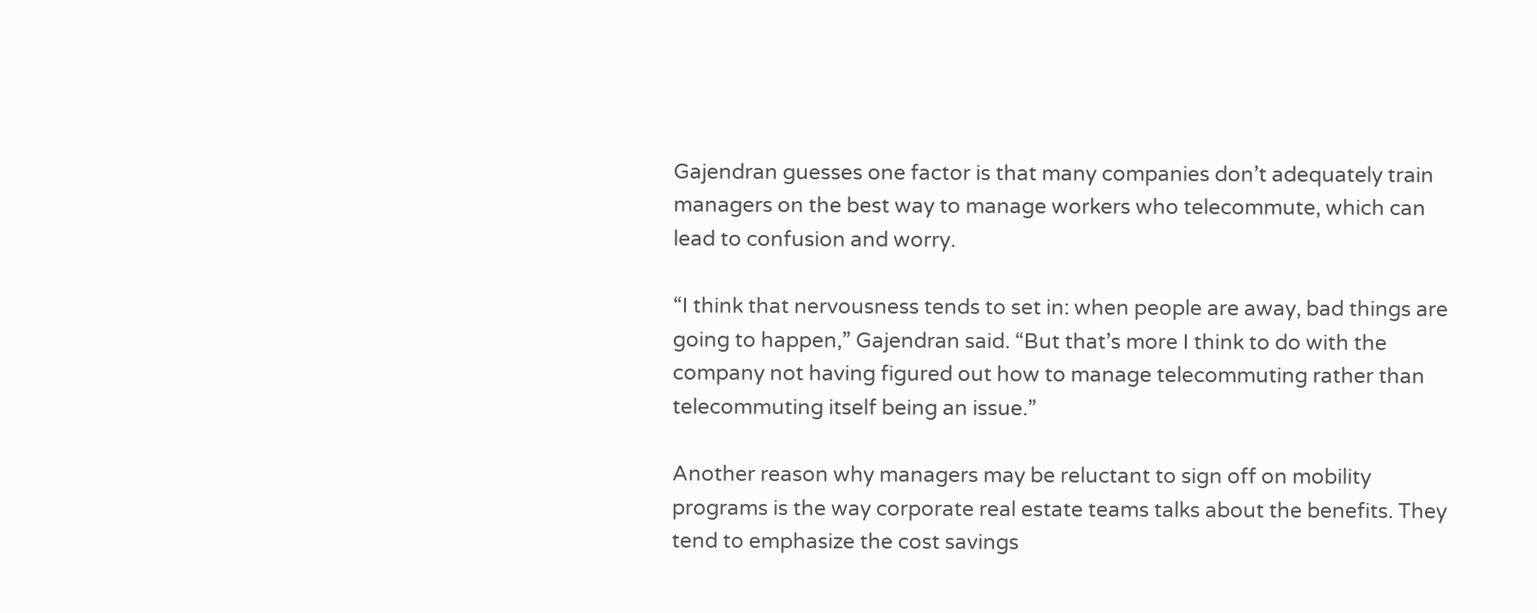Gajendran guesses one factor is that many companies don’t adequately train managers on the best way to manage workers who telecommute, which can lead to confusion and worry.

“I think that nervousness tends to set in: when people are away, bad things are going to happen,” Gajendran said. “But that’s more I think to do with the company not having figured out how to manage telecommuting rather than telecommuting itself being an issue.”

Another reason why managers may be reluctant to sign off on mobility programs is the way corporate real estate teams talks about the benefits. They tend to emphasize the cost savings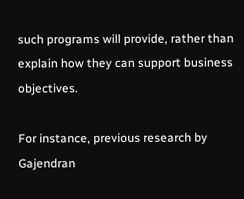such programs will provide, rather than explain how they can support business objectives.

For instance, previous research by Gajendran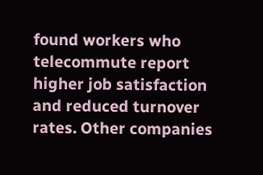found workers who telecommute report higher job satisfaction and reduced turnover rates. Other companies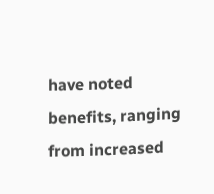have noted benefits, ranging from increased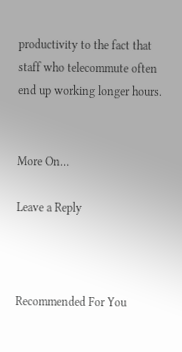productivity to the fact that staff who telecommute often end up working longer hours.


More On…

Leave a Reply



Recommended For You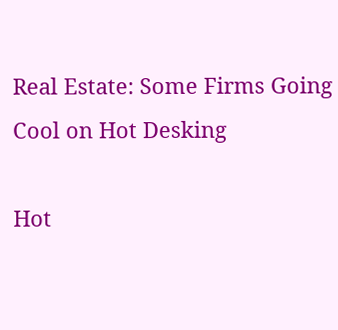Real Estate: Some Firms Going Cool on Hot Desking

Hot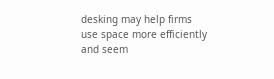desking may help firms use space more efficiently and seem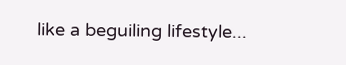like a beguiling lifestyle...